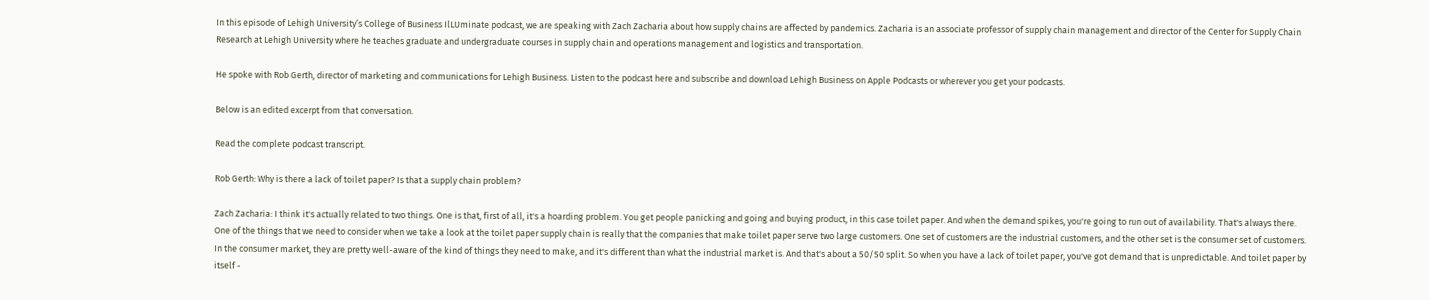In this episode of Lehigh University’s College of Business IlLUminate podcast, we are speaking with Zach Zacharia about how supply chains are affected by pandemics. Zacharia is an associate professor of supply chain management and director of the Center for Supply Chain Research at Lehigh University where he teaches graduate and undergraduate courses in supply chain and operations management and logistics and transportation.

He spoke with Rob Gerth, director of marketing and communications for Lehigh Business. Listen to the podcast here and subscribe and download Lehigh Business on Apple Podcasts or wherever you get your podcasts.

Below is an edited excerpt from that conversation.

Read the complete podcast transcript.

Rob Gerth: Why is there a lack of toilet paper? Is that a supply chain problem?

Zach Zacharia: I think it's actually related to two things. One is that, first of all, it's a hoarding problem. You get people panicking and going and buying product, in this case toilet paper. And when the demand spikes, you're going to run out of availability. That's always there. One of the things that we need to consider when we take a look at the toilet paper supply chain is really that the companies that make toilet paper serve two large customers. One set of customers are the industrial customers, and the other set is the consumer set of customers. In the consumer market, they are pretty well-aware of the kind of things they need to make, and it's different than what the industrial market is. And that's about a 50/50 split. So when you have a lack of toilet paper, you've got demand that is unpredictable. And toilet paper by itself -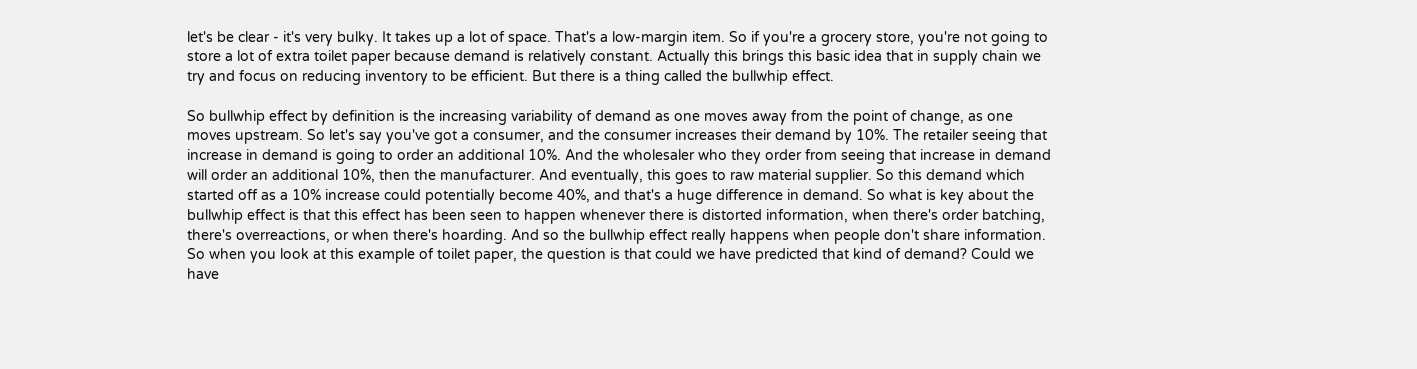let's be clear - it's very bulky. It takes up a lot of space. That's a low-margin item. So if you're a grocery store, you're not going to store a lot of extra toilet paper because demand is relatively constant. Actually this brings this basic idea that in supply chain we try and focus on reducing inventory to be efficient. But there is a thing called the bullwhip effect.

So bullwhip effect by definition is the increasing variability of demand as one moves away from the point of change, as one moves upstream. So let's say you've got a consumer, and the consumer increases their demand by 10%. The retailer seeing that increase in demand is going to order an additional 10%. And the wholesaler who they order from seeing that increase in demand will order an additional 10%, then the manufacturer. And eventually, this goes to raw material supplier. So this demand which started off as a 10% increase could potentially become 40%, and that's a huge difference in demand. So what is key about the bullwhip effect is that this effect has been seen to happen whenever there is distorted information, when there's order batching, there's overreactions, or when there's hoarding. And so the bullwhip effect really happens when people don't share information. So when you look at this example of toilet paper, the question is that could we have predicted that kind of demand? Could we have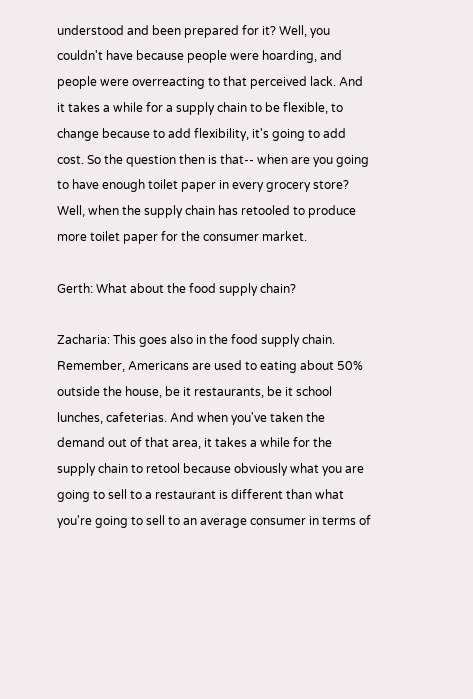understood and been prepared for it? Well, you couldn't have because people were hoarding, and people were overreacting to that perceived lack. And it takes a while for a supply chain to be flexible, to change because to add flexibility, it's going to add cost. So the question then is that-- when are you going to have enough toilet paper in every grocery store? Well, when the supply chain has retooled to produce more toilet paper for the consumer market.

Gerth: What about the food supply chain?

Zacharia: This goes also in the food supply chain. Remember, Americans are used to eating about 50% outside the house, be it restaurants, be it school lunches, cafeterias. And when you've taken the demand out of that area, it takes a while for the supply chain to retool because obviously what you are going to sell to a restaurant is different than what you're going to sell to an average consumer in terms of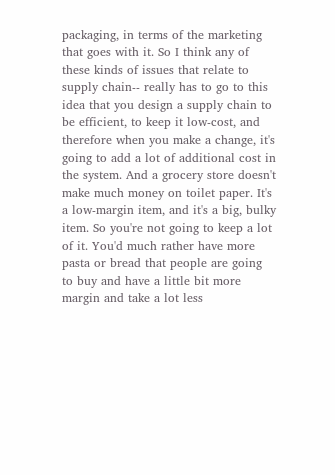packaging, in terms of the marketing that goes with it. So I think any of these kinds of issues that relate to supply chain-- really has to go to this idea that you design a supply chain to be efficient, to keep it low-cost, and therefore when you make a change, it's going to add a lot of additional cost in the system. And a grocery store doesn't make much money on toilet paper. It's a low-margin item, and it's a big, bulky item. So you're not going to keep a lot of it. You'd much rather have more pasta or bread that people are going to buy and have a little bit more margin and take a lot less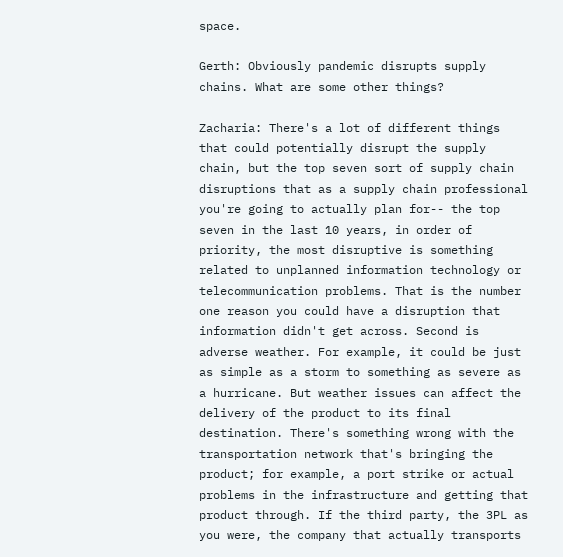space.

Gerth: Obviously pandemic disrupts supply chains. What are some other things?

Zacharia: There's a lot of different things that could potentially disrupt the supply chain, but the top seven sort of supply chain disruptions that as a supply chain professional you're going to actually plan for-- the top seven in the last 10 years, in order of priority, the most disruptive is something related to unplanned information technology or telecommunication problems. That is the number one reason you could have a disruption that information didn't get across. Second is adverse weather. For example, it could be just as simple as a storm to something as severe as a hurricane. But weather issues can affect the delivery of the product to its final destination. There's something wrong with the transportation network that's bringing the product; for example, a port strike or actual problems in the infrastructure and getting that product through. If the third party, the 3PL as you were, the company that actually transports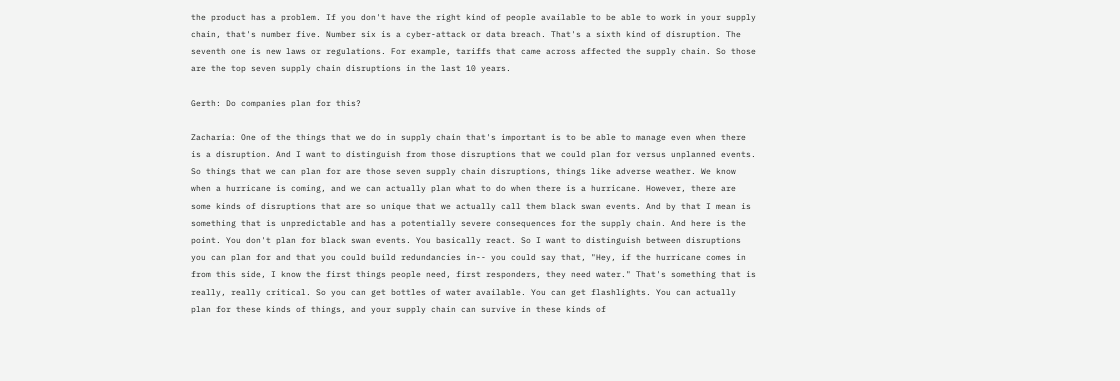the product has a problem. If you don't have the right kind of people available to be able to work in your supply chain, that's number five. Number six is a cyber-attack or data breach. That's a sixth kind of disruption. The seventh one is new laws or regulations. For example, tariffs that came across affected the supply chain. So those are the top seven supply chain disruptions in the last 10 years.

Gerth: Do companies plan for this?

Zacharia: One of the things that we do in supply chain that's important is to be able to manage even when there is a disruption. And I want to distinguish from those disruptions that we could plan for versus unplanned events. So things that we can plan for are those seven supply chain disruptions, things like adverse weather. We know when a hurricane is coming, and we can actually plan what to do when there is a hurricane. However, there are some kinds of disruptions that are so unique that we actually call them black swan events. And by that I mean is something that is unpredictable and has a potentially severe consequences for the supply chain. And here is the point. You don't plan for black swan events. You basically react. So I want to distinguish between disruptions you can plan for and that you could build redundancies in-- you could say that, "Hey, if the hurricane comes in from this side, I know the first things people need, first responders, they need water." That's something that is really, really critical. So you can get bottles of water available. You can get flashlights. You can actually plan for these kinds of things, and your supply chain can survive in these kinds of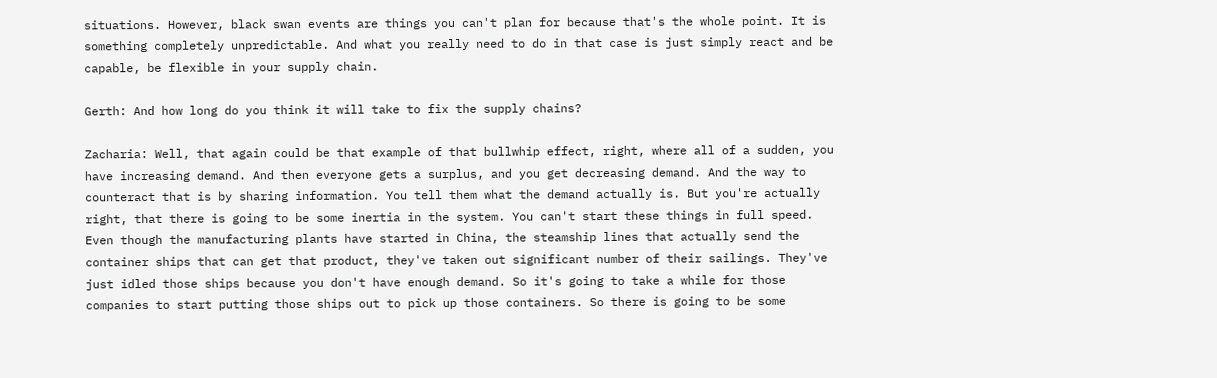situations. However, black swan events are things you can't plan for because that's the whole point. It is something completely unpredictable. And what you really need to do in that case is just simply react and be capable, be flexible in your supply chain.

Gerth: And how long do you think it will take to fix the supply chains?

Zacharia: Well, that again could be that example of that bullwhip effect, right, where all of a sudden, you have increasing demand. And then everyone gets a surplus, and you get decreasing demand. And the way to counteract that is by sharing information. You tell them what the demand actually is. But you're actually right, that there is going to be some inertia in the system. You can't start these things in full speed. Even though the manufacturing plants have started in China, the steamship lines that actually send the container ships that can get that product, they've taken out significant number of their sailings. They've just idled those ships because you don't have enough demand. So it's going to take a while for those companies to start putting those ships out to pick up those containers. So there is going to be some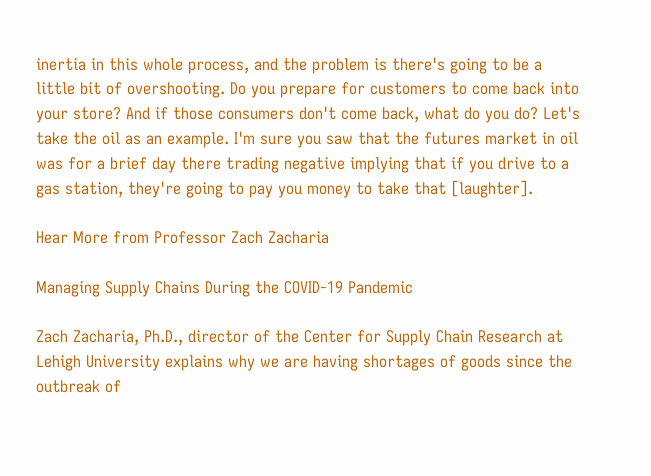inertia in this whole process, and the problem is there's going to be a little bit of overshooting. Do you prepare for customers to come back into your store? And if those consumers don't come back, what do you do? Let's take the oil as an example. I'm sure you saw that the futures market in oil was for a brief day there trading negative implying that if you drive to a gas station, they're going to pay you money to take that [laughter].

Hear More from Professor Zach Zacharia

Managing Supply Chains During the COVID-19 Pandemic

Zach Zacharia, Ph.D., director of the Center for Supply Chain Research at Lehigh University explains why we are having shortages of goods since the outbreak of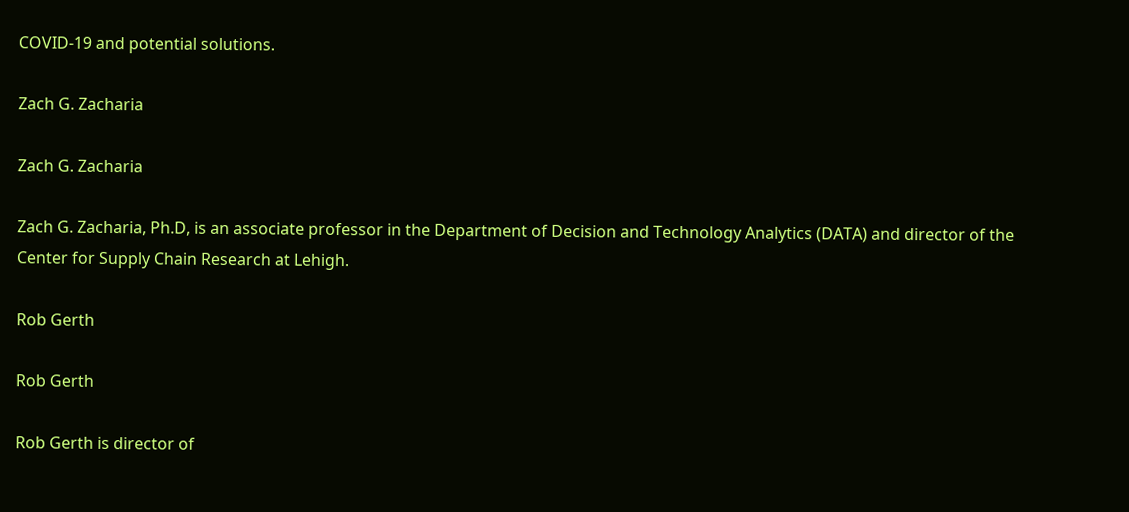COVID-19 and potential solutions.

Zach G. Zacharia

Zach G. Zacharia

Zach G. Zacharia, Ph.D, is an associate professor in the Department of Decision and Technology Analytics (DATA) and director of the Center for Supply Chain Research at Lehigh.

Rob Gerth

Rob Gerth

Rob Gerth is director of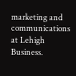marketing and communications at Lehigh Business.